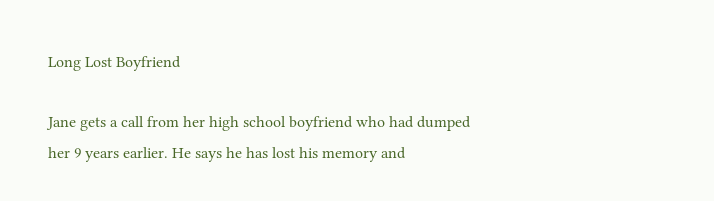Long Lost Boyfriend

Jane gets a call from her high school boyfriend who had dumped her 9 years earlier. He says he has lost his memory and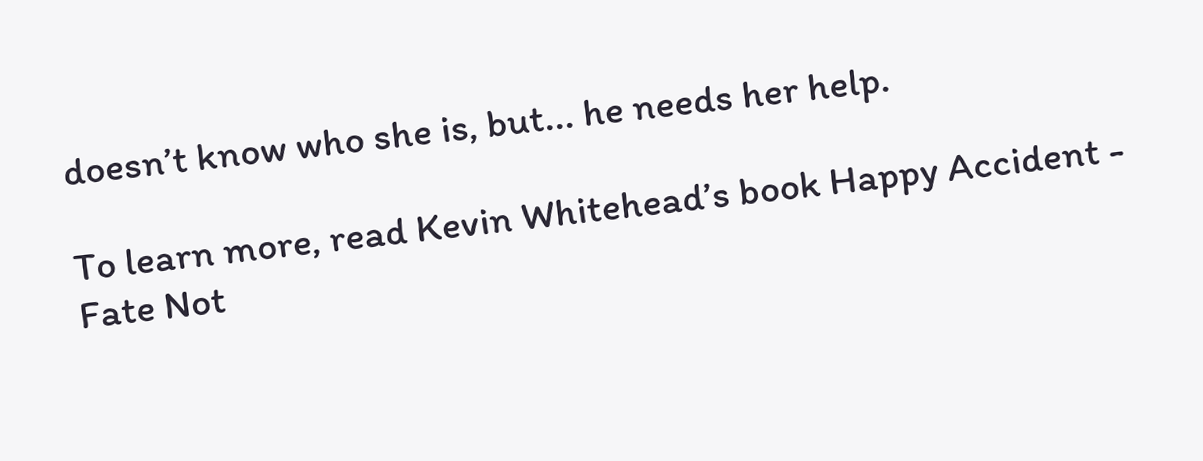doesn’t know who she is, but... he needs her help.

To learn more, read Kevin Whitehead’s book Happy Accident - Fate Not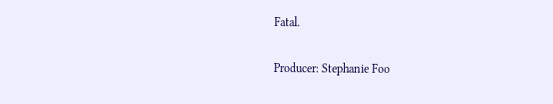Fatal.

Producer: Stephanie Foo